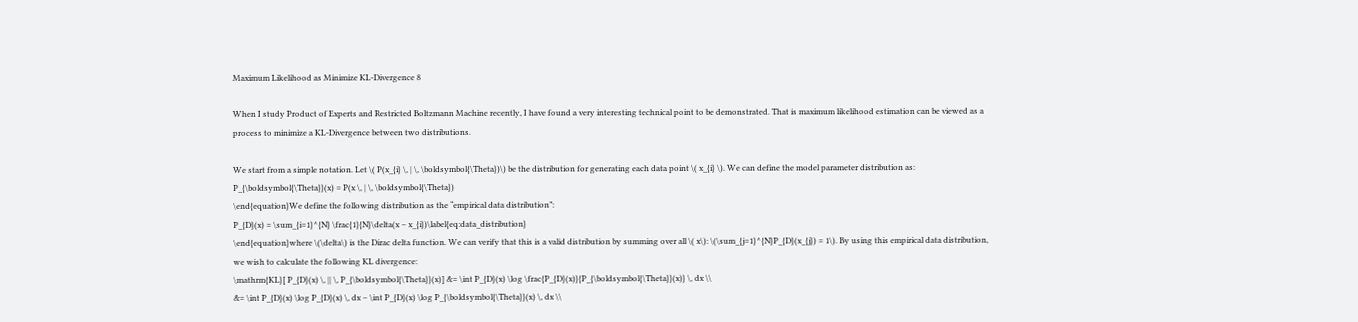Maximum Likelihood as Minimize KL-Divergence 8

When I study Product of Experts and Restricted Boltzmann Machine recently, I have found a very interesting technical point to be demonstrated. That is maximum likelihood estimation can be viewed as a process to minimize a KL-Divergence between two distributions.

We start from a simple notation. Let \( P(x_{i} \, | \, \boldsymbol{\Theta})\) be the distribution for generating each data point \( x_{i} \). We can define the model parameter distribution as:
P_{\boldsymbol{\Theta}}(x) = P(x \, | \, \boldsymbol{\Theta})
\end{equation}We define the following distribution as the “empirical data distribution”:
P_{D}(x) = \sum_{i=1}^{N} \frac{1}{N}\delta(x – x_{i})\label{eq:data_distribution}
\end{equation}where \(\delta\) is the Dirac delta function. We can verify that this is a valid distribution by summing over all \( x\): \(\sum_{j=1}^{N}P_{D}(x_{j}) = 1\). By using this empirical data distribution, we wish to calculate the following KL divergence:
\mathrm{KL}[ P_{D}(x) \, || \, P_{\boldsymbol{\Theta}}(x)] &= \int P_{D}(x) \log \frac{P_{D}(x)}{P_{\boldsymbol{\Theta}}(x)} \, dx \\
&= \int P_{D}(x) \log P_{D}(x) \, dx – \int P_{D}(x) \log P_{\boldsymbol{\Theta}}(x) \, dx \\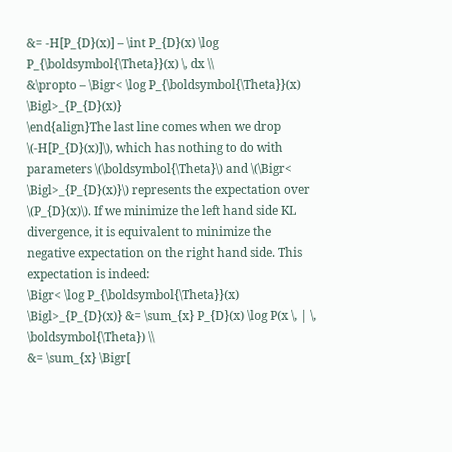&= -H[P_{D}(x)] – \int P_{D}(x) \log P_{\boldsymbol{\Theta}}(x) \, dx \\
&\propto – \Bigr< \log P_{\boldsymbol{\Theta}}(x) \Bigl>_{P_{D}(x)}
\end{align}The last line comes when we drop \(-H[P_{D}(x)]\), which has nothing to do with parameters \(\boldsymbol{\Theta}\) and \(\Bigr< \Bigl>_{P_{D}(x)}\) represents the expectation over \(P_{D}(x)\). If we minimize the left hand side KL divergence, it is equivalent to minimize the negative expectation on the right hand side. This expectation is indeed:
\Bigr< \log P_{\boldsymbol{\Theta}}(x) \Bigl>_{P_{D}(x)} &= \sum_{x} P_{D}(x) \log P(x \, | \, \boldsymbol{\Theta}) \\
&= \sum_{x} \Bigr[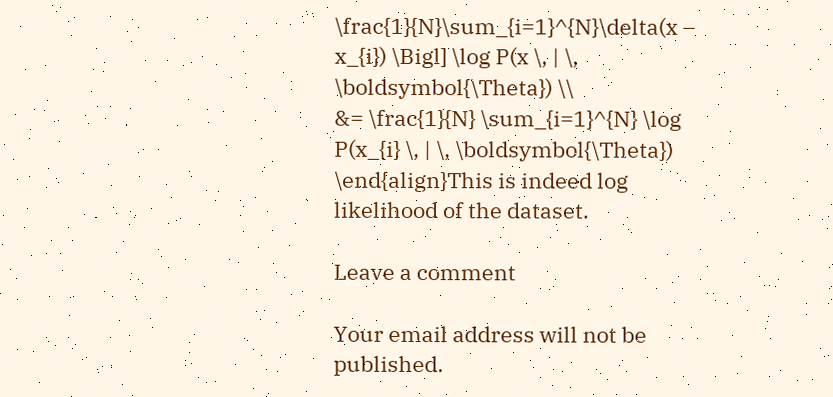\frac{1}{N}\sum_{i=1}^{N}\delta(x – x_{i}) \Bigl] \log P(x \, | \, \boldsymbol{\Theta}) \\
&= \frac{1}{N} \sum_{i=1}^{N} \log P(x_{i} \, | \, \boldsymbol{\Theta})
\end{align}This is indeed log likelihood of the dataset.

Leave a comment

Your email address will not be published.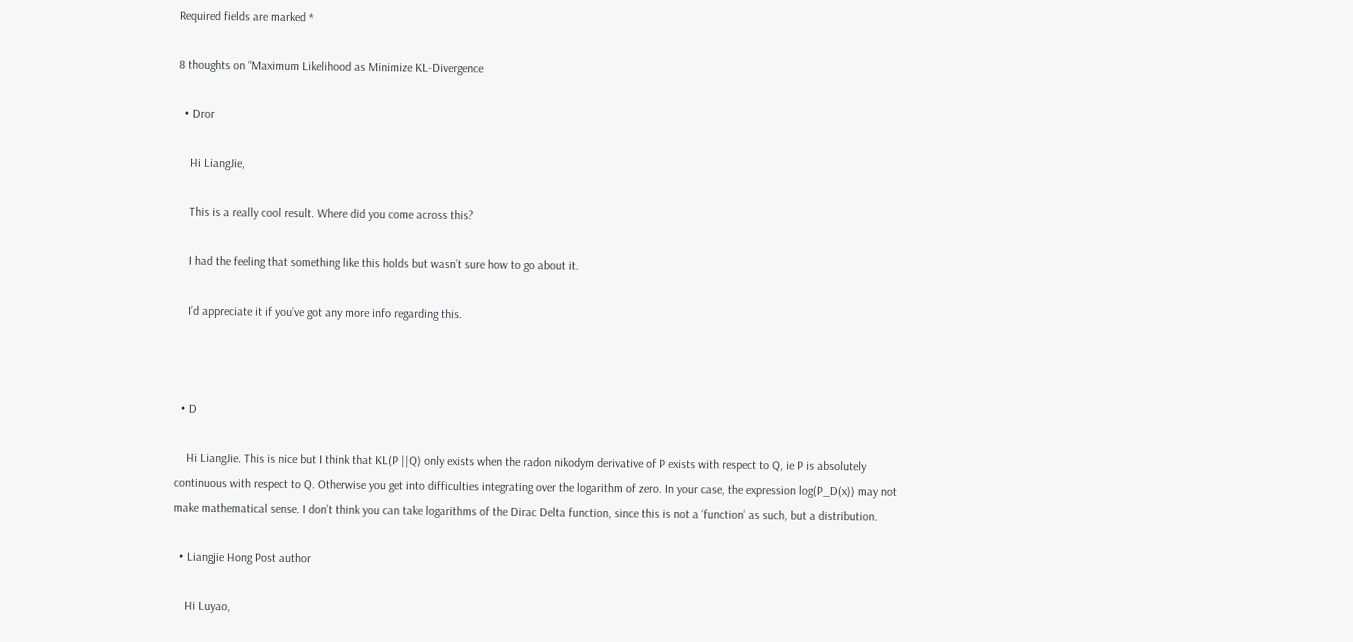Required fields are marked *

8 thoughts on “Maximum Likelihood as Minimize KL-Divergence

  • Dror

    Hi LiangJie,

    This is a really cool result. Where did you come across this?

    I had the feeling that something like this holds but wasn’t sure how to go about it.

    I’d appreciate it if you’ve got any more info regarding this.



  • D

    Hi LiangJie. This is nice but I think that KL(P ||Q) only exists when the radon nikodym derivative of P exists with respect to Q, ie P is absolutely continuous with respect to Q. Otherwise you get into difficulties integrating over the logarithm of zero. In your case, the expression log(P_D(x)) may not make mathematical sense. I don’t think you can take logarithms of the Dirac Delta function, since this is not a ‘function’ as such, but a distribution.

  • Liangjie Hong Post author

    Hi Luyao,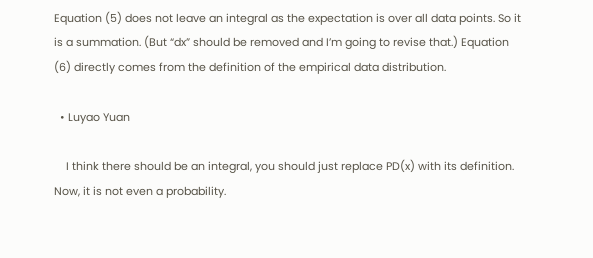Equation (5) does not leave an integral as the expectation is over all data points. So it is a summation. (But “dx” should be removed and I’m going to revise that.) Equation (6) directly comes from the definition of the empirical data distribution.

  • Luyao Yuan

    I think there should be an integral, you should just replace PD(x) with its definition. Now, it is not even a probability.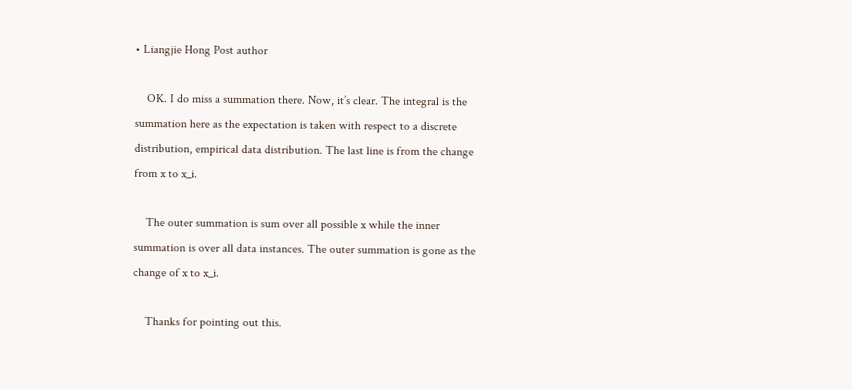• Liangjie Hong Post author

    OK. I do miss a summation there. Now, it’s clear. The integral is the summation here as the expectation is taken with respect to a discrete distribution, empirical data distribution. The last line is from the change from x to x_i.

    The outer summation is sum over all possible x while the inner summation is over all data instances. The outer summation is gone as the change of x to x_i.

    Thanks for pointing out this.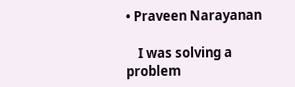• Praveen Narayanan

    I was solving a problem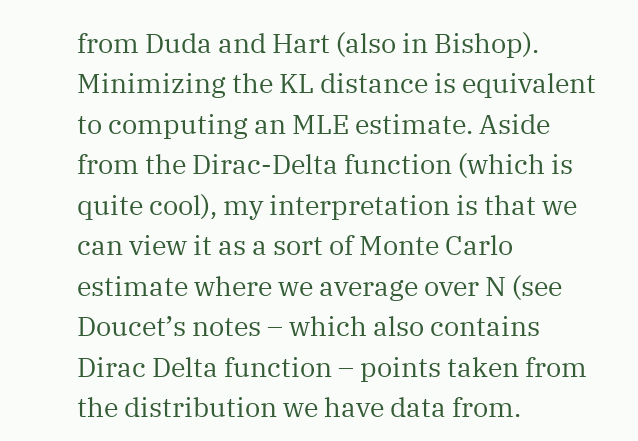from Duda and Hart (also in Bishop). Minimizing the KL distance is equivalent to computing an MLE estimate. Aside from the Dirac-Delta function (which is quite cool), my interpretation is that we can view it as a sort of Monte Carlo estimate where we average over N (see Doucet’s notes – which also contains Dirac Delta function – points taken from the distribution we have data from.